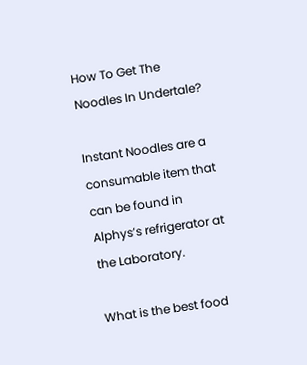How To Get The Noodles In Undertale?

Instant Noodles are a consumable item that can be found in Alphys’s refrigerator at the Laboratory.

What is the best food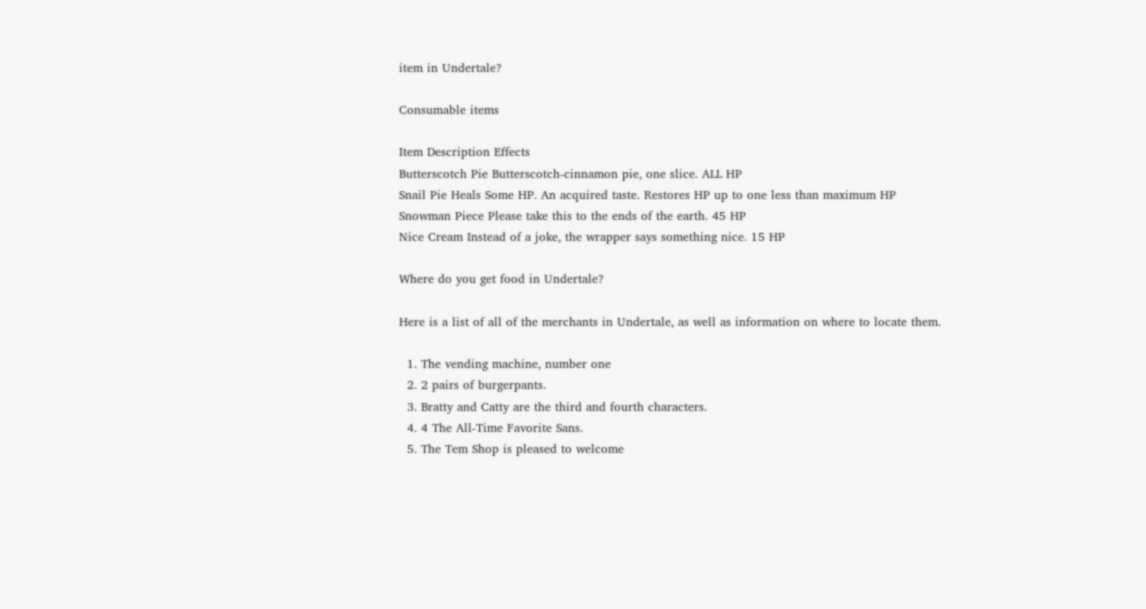item in Undertale?

Consumable items

Item Description Effects
Butterscotch Pie Butterscotch-cinnamon pie, one slice. ALL HP
Snail Pie Heals Some HP. An acquired taste. Restores HP up to one less than maximum HP
Snowman Piece Please take this to the ends of the earth. 45 HP
Nice Cream Instead of a joke, the wrapper says something nice. 15 HP

Where do you get food in Undertale?

Here is a list of all of the merchants in Undertale, as well as information on where to locate them.

  1. The vending machine, number one
  2. 2 pairs of burgerpants.
  3. Bratty and Catty are the third and fourth characters.
  4. 4 The All-Time Favorite Sans.
  5. The Tem Shop is pleased to welcome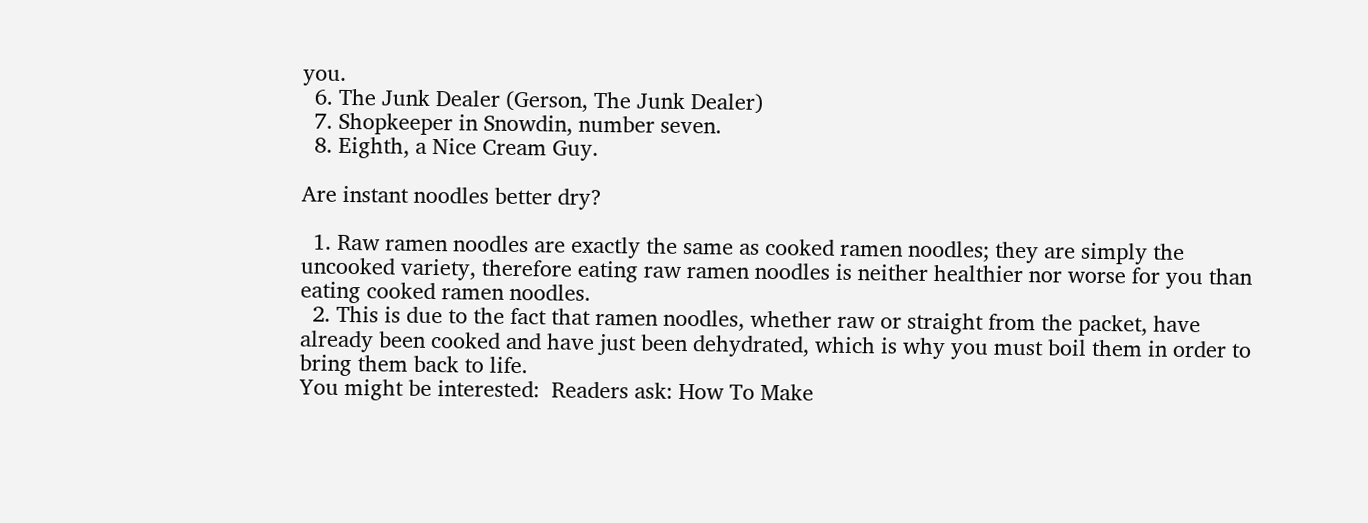you.
  6. The Junk Dealer (Gerson, The Junk Dealer)
  7. Shopkeeper in Snowdin, number seven.
  8. Eighth, a Nice Cream Guy.

Are instant noodles better dry?

  1. Raw ramen noodles are exactly the same as cooked ramen noodles; they are simply the uncooked variety, therefore eating raw ramen noodles is neither healthier nor worse for you than eating cooked ramen noodles.
  2. This is due to the fact that ramen noodles, whether raw or straight from the packet, have already been cooked and have just been dehydrated, which is why you must boil them in order to bring them back to life.
You might be interested:  Readers ask: How To Make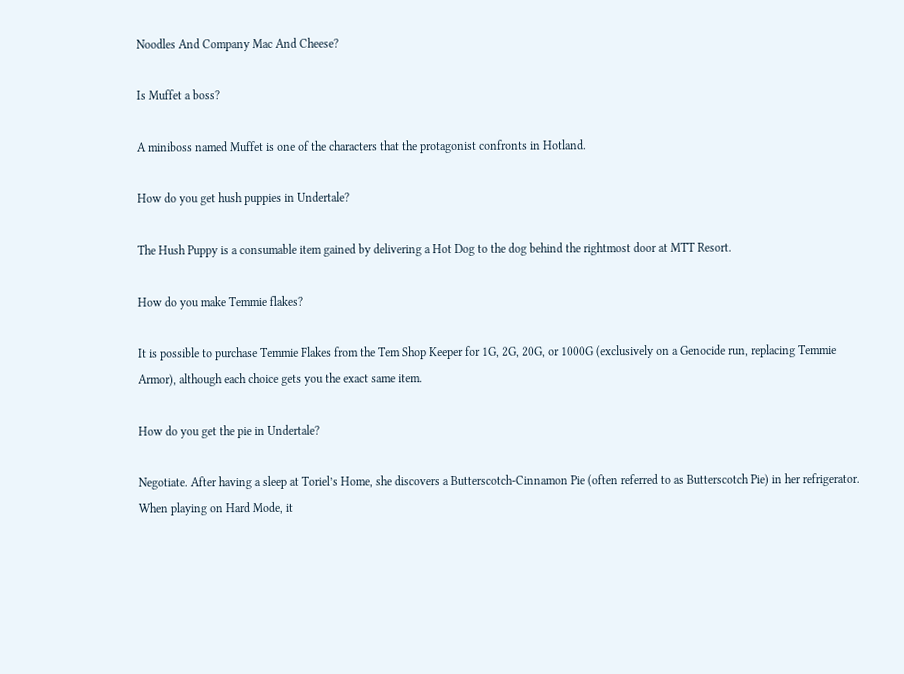Noodles And Company Mac And Cheese?

Is Muffet a boss?

A miniboss named Muffet is one of the characters that the protagonist confronts in Hotland.

How do you get hush puppies in Undertale?

The Hush Puppy is a consumable item gained by delivering a Hot Dog to the dog behind the rightmost door at MTT Resort.

How do you make Temmie flakes?

It is possible to purchase Temmie Flakes from the Tem Shop Keeper for 1G, 2G, 20G, or 1000G (exclusively on a Genocide run, replacing Temmie Armor), although each choice gets you the exact same item.

How do you get the pie in Undertale?

Negotiate. After having a sleep at Toriel’s Home, she discovers a Butterscotch-Cinnamon Pie (often referred to as Butterscotch Pie) in her refrigerator. When playing on Hard Mode, it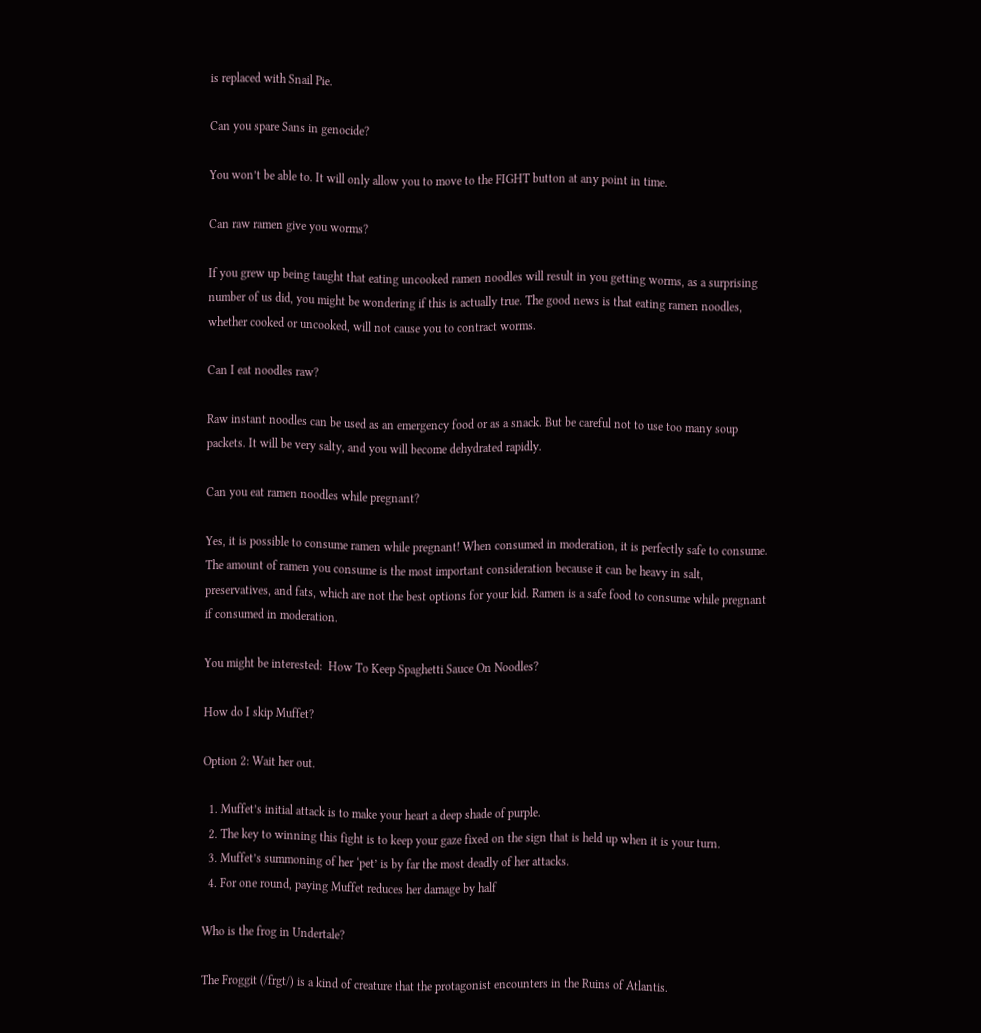is replaced with Snail Pie.

Can you spare Sans in genocide?

You won’t be able to. It will only allow you to move to the FIGHT button at any point in time.

Can raw ramen give you worms?

If you grew up being taught that eating uncooked ramen noodles will result in you getting worms, as a surprising number of us did, you might be wondering if this is actually true. The good news is that eating ramen noodles, whether cooked or uncooked, will not cause you to contract worms.

Can I eat noodles raw?

Raw instant noodles can be used as an emergency food or as a snack. But be careful not to use too many soup packets. It will be very salty, and you will become dehydrated rapidly.

Can you eat ramen noodles while pregnant?

Yes, it is possible to consume ramen while pregnant! When consumed in moderation, it is perfectly safe to consume. The amount of ramen you consume is the most important consideration because it can be heavy in salt, preservatives, and fats, which are not the best options for your kid. Ramen is a safe food to consume while pregnant if consumed in moderation.

You might be interested:  How To Keep Spaghetti Sauce On Noodles?

How do I skip Muffet?

Option 2: Wait her out.

  1. Muffet’s initial attack is to make your heart a deep shade of purple.
  2. The key to winning this fight is to keep your gaze fixed on the sign that is held up when it is your turn.
  3. Muffet’s summoning of her ‘pet’ is by far the most deadly of her attacks.
  4. For one round, paying Muffet reduces her damage by half

Who is the frog in Undertale?

The Froggit (/frgt/) is a kind of creature that the protagonist encounters in the Ruins of Atlantis.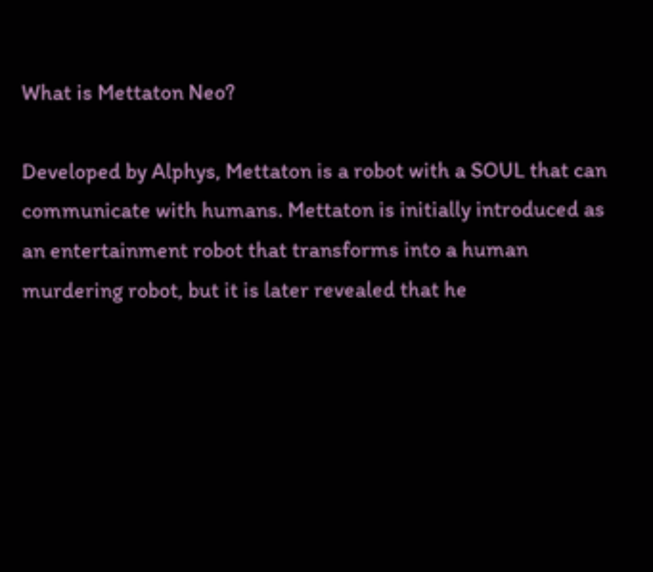What is Mettaton Neo?

Developed by Alphys, Mettaton is a robot with a SOUL that can communicate with humans. Mettaton is initially introduced as an entertainment robot that transforms into a human murdering robot, but it is later revealed that he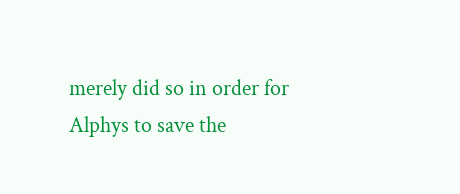merely did so in order for Alphys to save the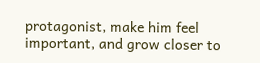protagonist, make him feel important, and grow closer to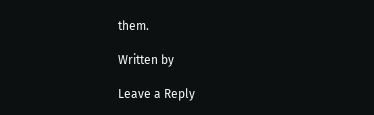them.

Written by

Leave a Reply